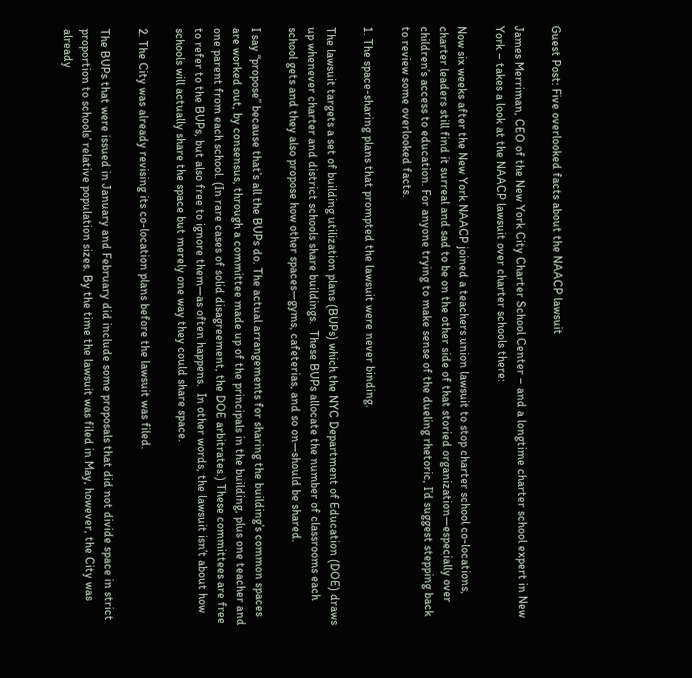Guest Post: Five overlooked facts about the NAACP lawsuit

James Merriman, CEO of the New York City Charter School Center – and a longtime charter school expert in New York – takes a look at the NAACP lawsuit over charter schools there:

Now six weeks after the New York NAACP joined a teachers union lawsuit to stop charter school co-locations, charter leaders still find it surreal and sad to be on the other side of that storied organization—especially over children’s access to education. For anyone trying to make sense of the dueling rhetoric, I’d suggest stepping back to review some overlooked facts.

1. The space-sharing plans that prompted the lawsuit were never binding.

The lawsuit targets a set of building utilization plans (BUPs) which the NYC Department of Education (DOE) draws up whenever charter and district schools share buildings.  These BUPs allocate the number of classrooms each school gets and they also propose how other spaces—gyms, cafeterias, and so on—should be shared.

I say “propose” because that’s all the BUPs do. The actual arrangements for sharing the building’s common spaces are worked out, by consensus, through a committee made up of the principals in the building, plus one teacher and one parent from each school. (In rare cases of solid disagreement, the DOE arbitrates.) These committees are free to refer to the BUPs, but also free to ignore them—as often happens.  In other words, the lawsuit isn’t about how schools will actually share the space but merely one way they could share space.

2. The City was already revising its co-location plans before the lawsuit was filed.

The BUPs that were issued in January and February did include some proposals that did not divide space in strict proportion to schools’ relative population sizes. By the time the lawsuit was filed in May, however, the City was already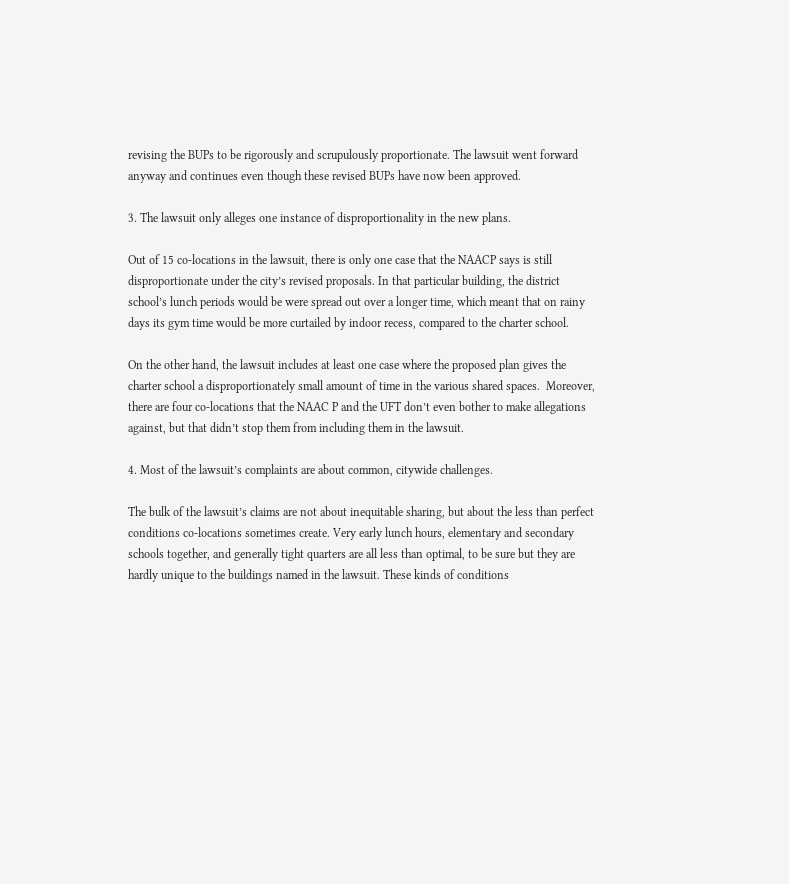revising the BUPs to be rigorously and scrupulously proportionate. The lawsuit went forward anyway and continues even though these revised BUPs have now been approved.

3. The lawsuit only alleges one instance of disproportionality in the new plans.

Out of 15 co-locations in the lawsuit, there is only one case that the NAACP says is still disproportionate under the city’s revised proposals. In that particular building, the district school’s lunch periods would be were spread out over a longer time, which meant that on rainy days its gym time would be more curtailed by indoor recess, compared to the charter school.

On the other hand, the lawsuit includes at least one case where the proposed plan gives the charter school a disproportionately small amount of time in the various shared spaces.  Moreover, there are four co-locations that the NAAC P and the UFT don’t even bother to make allegations against, but that didn’t stop them from including them in the lawsuit.

4. Most of the lawsuit’s complaints are about common, citywide challenges.

The bulk of the lawsuit’s claims are not about inequitable sharing, but about the less than perfect conditions co-locations sometimes create. Very early lunch hours, elementary and secondary schools together, and generally tight quarters are all less than optimal, to be sure but they are hardly unique to the buildings named in the lawsuit. These kinds of conditions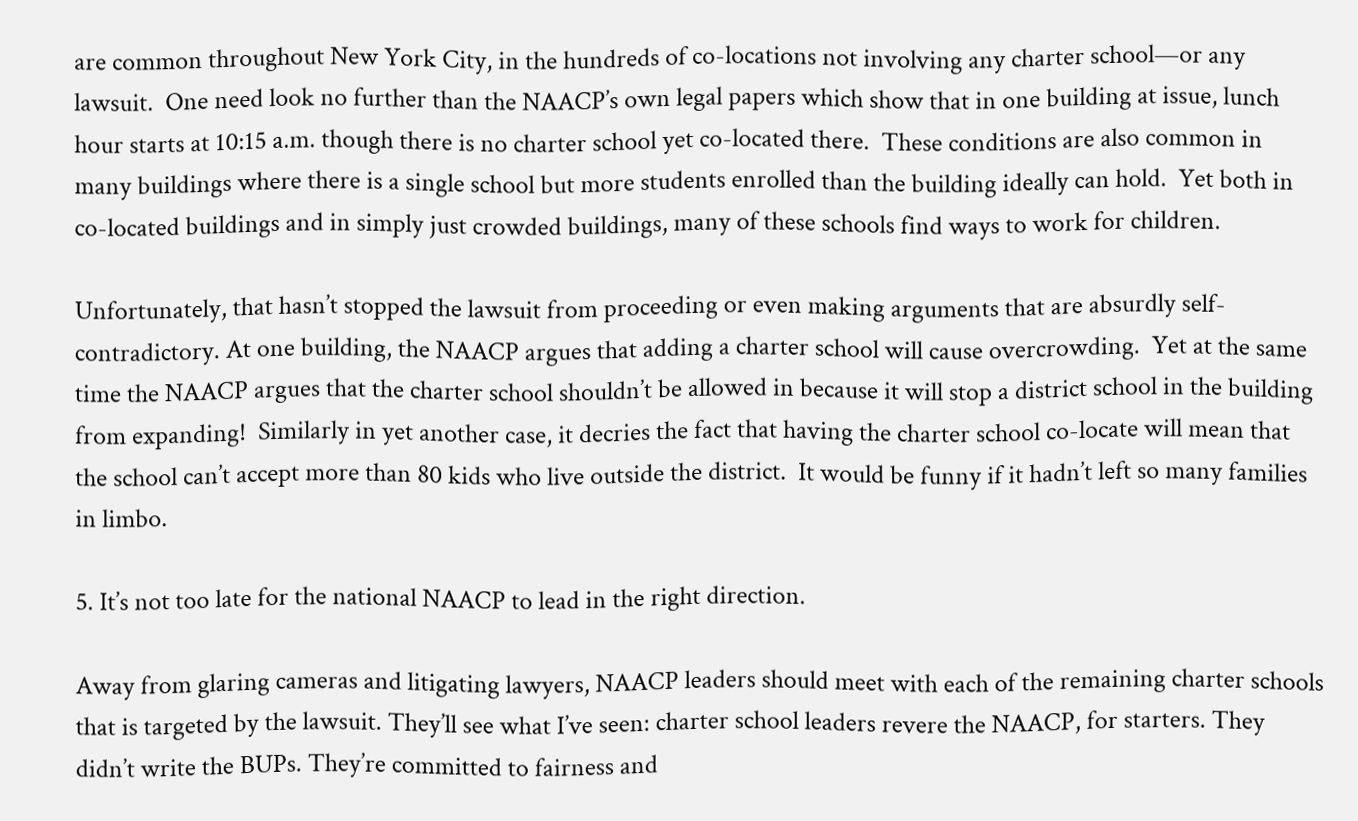are common throughout New York City, in the hundreds of co-locations not involving any charter school—or any lawsuit.  One need look no further than the NAACP’s own legal papers which show that in one building at issue, lunch hour starts at 10:15 a.m. though there is no charter school yet co-located there.  These conditions are also common in many buildings where there is a single school but more students enrolled than the building ideally can hold.  Yet both in co-located buildings and in simply just crowded buildings, many of these schools find ways to work for children.

Unfortunately, that hasn’t stopped the lawsuit from proceeding or even making arguments that are absurdly self-contradictory. At one building, the NAACP argues that adding a charter school will cause overcrowding.  Yet at the same time the NAACP argues that the charter school shouldn’t be allowed in because it will stop a district school in the building from expanding!  Similarly in yet another case, it decries the fact that having the charter school co-locate will mean that the school can’t accept more than 80 kids who live outside the district.  It would be funny if it hadn’t left so many families in limbo.

5. It’s not too late for the national NAACP to lead in the right direction.

Away from glaring cameras and litigating lawyers, NAACP leaders should meet with each of the remaining charter schools that is targeted by the lawsuit. They’ll see what I’ve seen: charter school leaders revere the NAACP, for starters. They didn’t write the BUPs. They’re committed to fairness and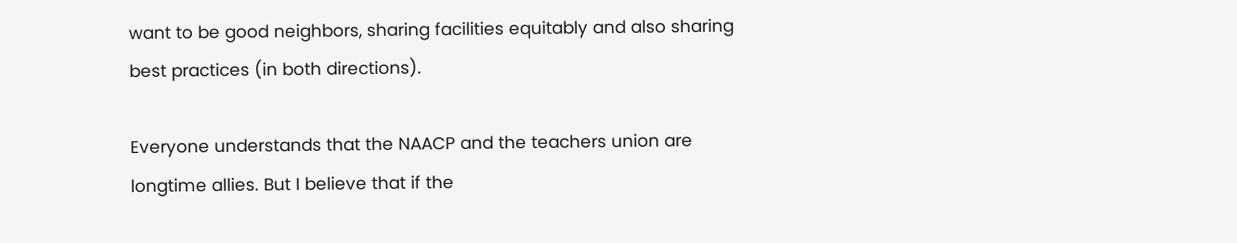want to be good neighbors, sharing facilities equitably and also sharing best practices (in both directions).

Everyone understands that the NAACP and the teachers union are longtime allies. But I believe that if the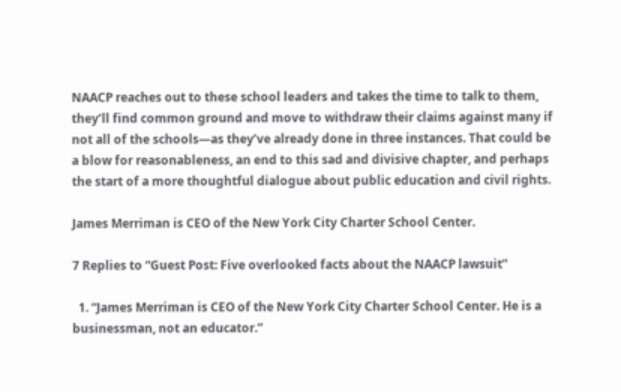NAACP reaches out to these school leaders and takes the time to talk to them, they’ll find common ground and move to withdraw their claims against many if not all of the schools—as they’ve already done in three instances. That could be a blow for reasonableness, an end to this sad and divisive chapter, and perhaps the start of a more thoughtful dialogue about public education and civil rights.

James Merriman is CEO of the New York City Charter School Center.

7 Replies to “Guest Post: Five overlooked facts about the NAACP lawsuit”

  1. “James Merriman is CEO of the New York City Charter School Center. He is a businessman, not an educator.”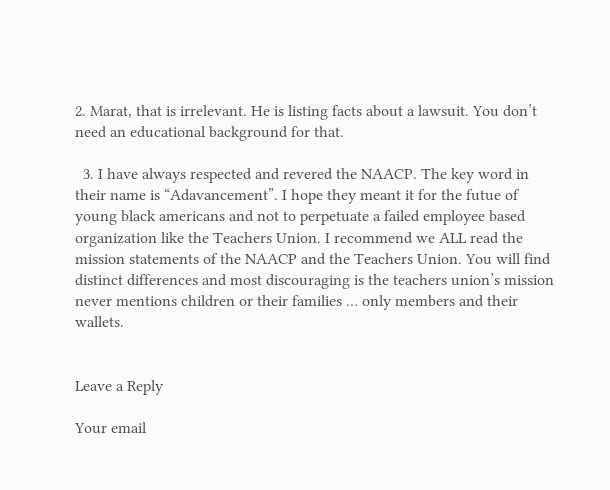2. Marat, that is irrelevant. He is listing facts about a lawsuit. You don’t need an educational background for that.

  3. I have always respected and revered the NAACP. The key word in their name is “Adavancement”. I hope they meant it for the futue of young black americans and not to perpetuate a failed employee based organization like the Teachers Union. I recommend we ALL read the mission statements of the NAACP and the Teachers Union. You will find distinct differences and most discouraging is the teachers union’s mission never mentions children or their families … only members and their wallets.


Leave a Reply

Your email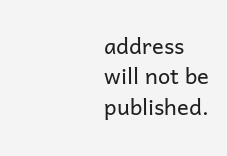address will not be published.